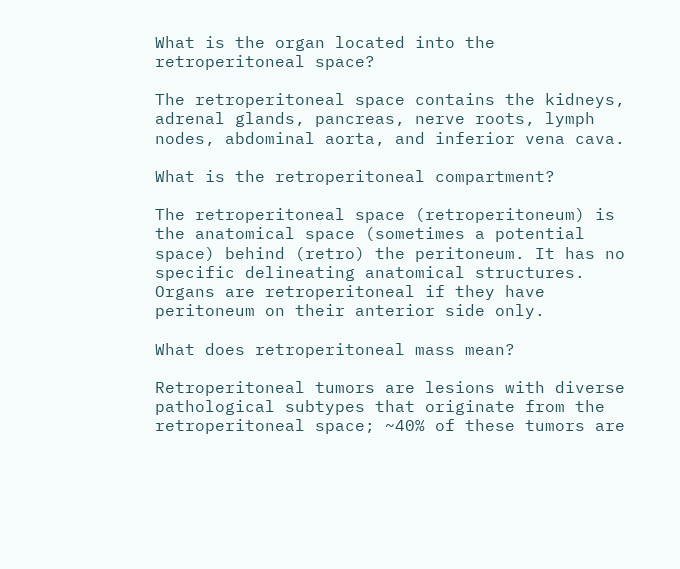What is the organ located into the retroperitoneal space?

The retroperitoneal space contains the kidneys, adrenal glands, pancreas, nerve roots, lymph nodes, abdominal aorta, and inferior vena cava.

What is the retroperitoneal compartment?

The retroperitoneal space (retroperitoneum) is the anatomical space (sometimes a potential space) behind (retro) the peritoneum. It has no specific delineating anatomical structures. Organs are retroperitoneal if they have peritoneum on their anterior side only.

What does retroperitoneal mass mean?

Retroperitoneal tumors are lesions with diverse pathological subtypes that originate from the retroperitoneal space; ~40% of these tumors are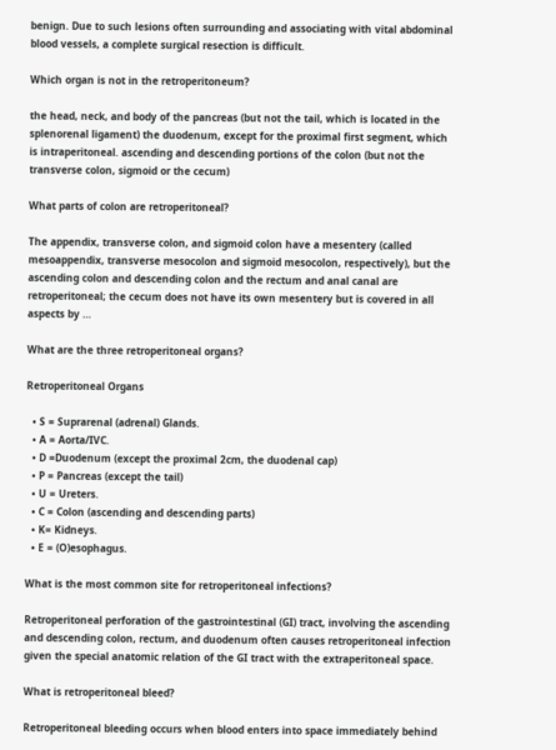benign. Due to such lesions often surrounding and associating with vital abdominal blood vessels, a complete surgical resection is difficult.

Which organ is not in the retroperitoneum?

the head, neck, and body of the pancreas (but not the tail, which is located in the splenorenal ligament) the duodenum, except for the proximal first segment, which is intraperitoneal. ascending and descending portions of the colon (but not the transverse colon, sigmoid or the cecum)

What parts of colon are retroperitoneal?

The appendix, transverse colon, and sigmoid colon have a mesentery (called mesoappendix, transverse mesocolon and sigmoid mesocolon, respectively), but the ascending colon and descending colon and the rectum and anal canal are retroperitoneal; the cecum does not have its own mesentery but is covered in all aspects by …

What are the three retroperitoneal organs?

Retroperitoneal Organs

  • S = Suprarenal (adrenal) Glands.
  • A = Aorta/IVC.
  • D =Duodenum (except the proximal 2cm, the duodenal cap)
  • P = Pancreas (except the tail)
  • U = Ureters.
  • C = Colon (ascending and descending parts)
  • K= Kidneys.
  • E = (O)esophagus.

What is the most common site for retroperitoneal infections?

Retroperitoneal perforation of the gastrointestinal (GI) tract, involving the ascending and descending colon, rectum, and duodenum often causes retroperitoneal infection given the special anatomic relation of the GI tract with the extraperitoneal space.

What is retroperitoneal bleed?

Retroperitoneal bleeding occurs when blood enters into space immediately behind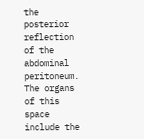the posterior reflection of the abdominal peritoneum. The organs of this space include the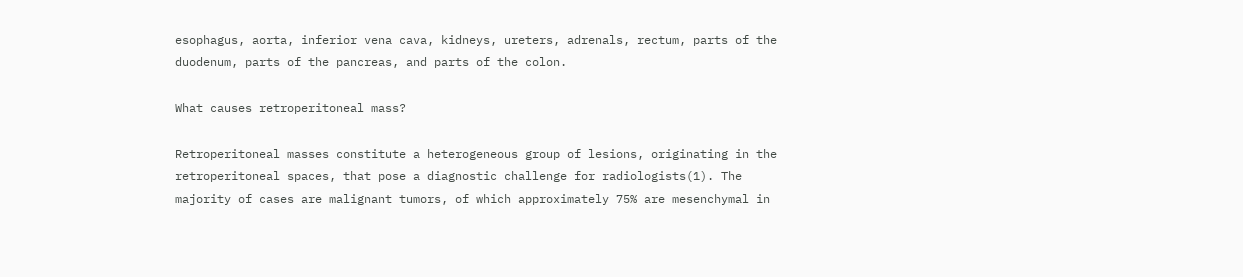esophagus, aorta, inferior vena cava, kidneys, ureters, adrenals, rectum, parts of the duodenum, parts of the pancreas, and parts of the colon.

What causes retroperitoneal mass?

Retroperitoneal masses constitute a heterogeneous group of lesions, originating in the retroperitoneal spaces, that pose a diagnostic challenge for radiologists(1). The majority of cases are malignant tumors, of which approximately 75% are mesenchymal in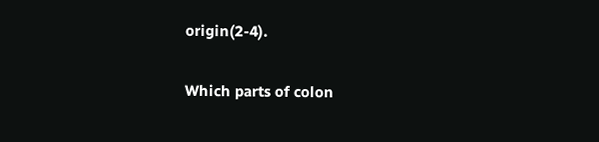origin(2-4).

Which parts of colon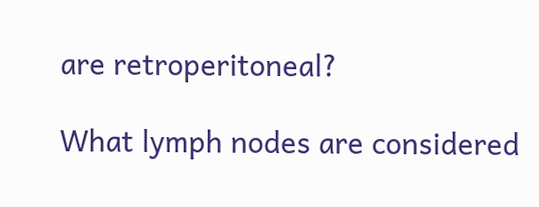are retroperitoneal?

What lymph nodes are considered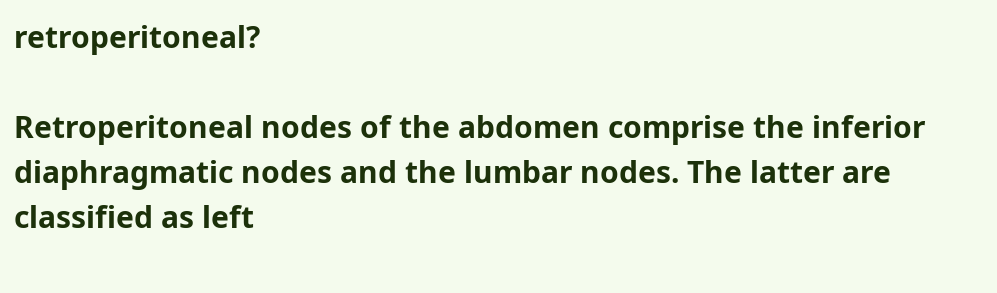retroperitoneal?

Retroperitoneal nodes of the abdomen comprise the inferior diaphragmatic nodes and the lumbar nodes. The latter are classified as left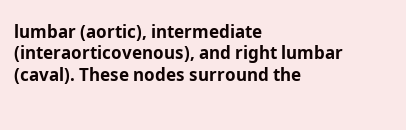lumbar (aortic), intermediate (interaorticovenous), and right lumbar (caval). These nodes surround the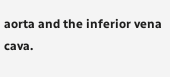aorta and the inferior vena cava.